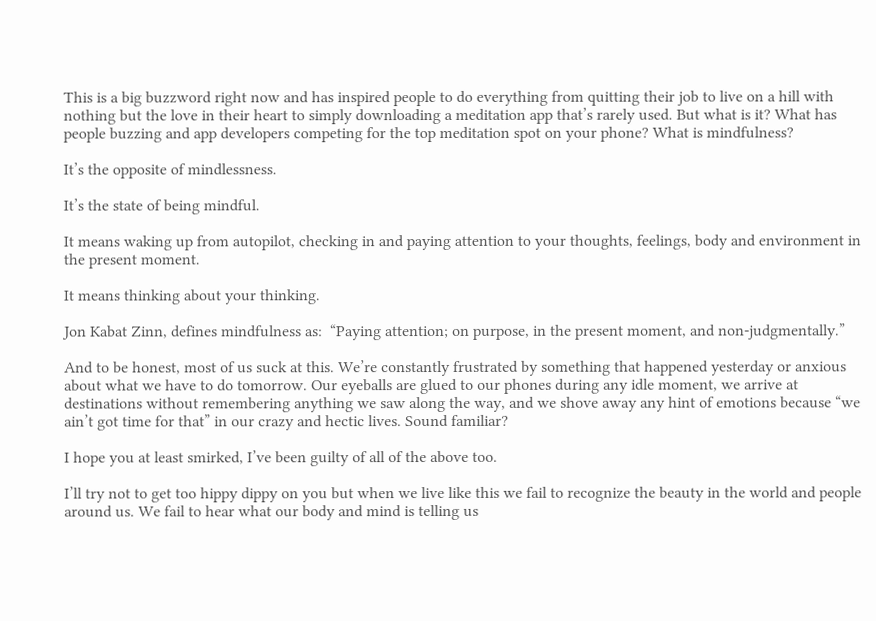This is a big buzzword right now and has inspired people to do everything from quitting their job to live on a hill with nothing but the love in their heart to simply downloading a meditation app that’s rarely used. But what is it? What has people buzzing and app developers competing for the top meditation spot on your phone? What is mindfulness?

It’s the opposite of mindlessness.

It’s the state of being mindful.

It means waking up from autopilot, checking in and paying attention to your thoughts, feelings, body and environment in the present moment.

It means thinking about your thinking.

Jon Kabat Zinn, defines mindfulness as:  “Paying attention; on purpose, in the present moment, and non-judgmentally.”

And to be honest, most of us suck at this. We’re constantly frustrated by something that happened yesterday or anxious about what we have to do tomorrow. Our eyeballs are glued to our phones during any idle moment, we arrive at destinations without remembering anything we saw along the way, and we shove away any hint of emotions because “we ain’t got time for that” in our crazy and hectic lives. Sound familiar?

I hope you at least smirked, I’ve been guilty of all of the above too.

I’ll try not to get too hippy dippy on you but when we live like this we fail to recognize the beauty in the world and people around us. We fail to hear what our body and mind is telling us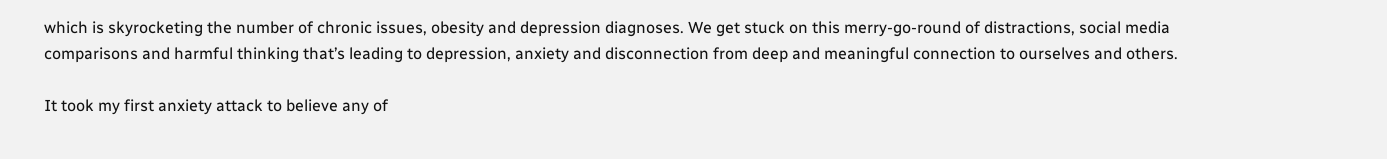which is skyrocketing the number of chronic issues, obesity and depression diagnoses. We get stuck on this merry-go-round of distractions, social media comparisons and harmful thinking that’s leading to depression, anxiety and disconnection from deep and meaningful connection to ourselves and others.

It took my first anxiety attack to believe any of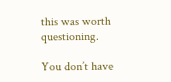this was worth questioning.

You don’t have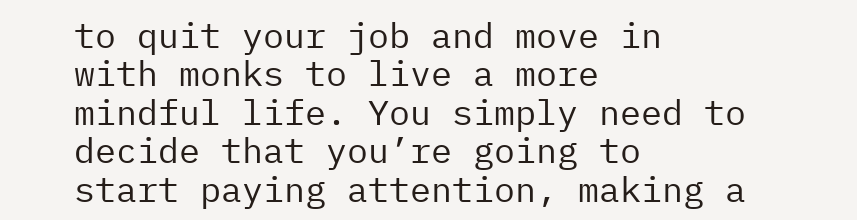to quit your job and move in with monks to live a more mindful life. You simply need to decide that you’re going to start paying attention, making a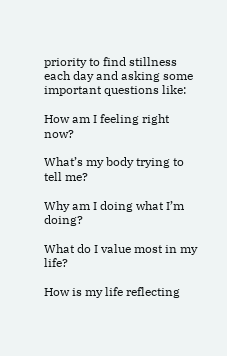priority to find stillness each day and asking some important questions like:

How am I feeling right now?

What’s my body trying to tell me?

Why am I doing what I’m doing?

What do I value most in my life?

How is my life reflecting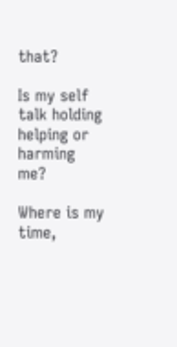that?

Is my self talk holding helping or harming me?

Where is my time,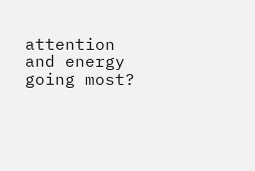attention and energy going most?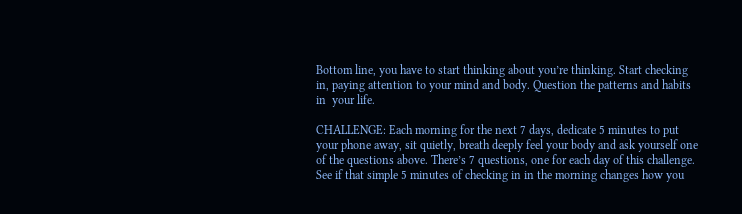Bottom line, you have to start thinking about you’re thinking. Start checking in, paying attention to your mind and body. Question the patterns and habits in  your life.

CHALLENGE: Each morning for the next 7 days, dedicate 5 minutes to put your phone away, sit quietly, breath deeply feel your body and ask yourself one of the questions above. There’s 7 questions, one for each day of this challenge. See if that simple 5 minutes of checking in in the morning changes how you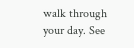walk through your day. See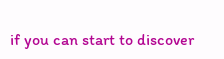if you can start to discover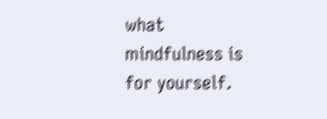what mindfulness is for yourself.